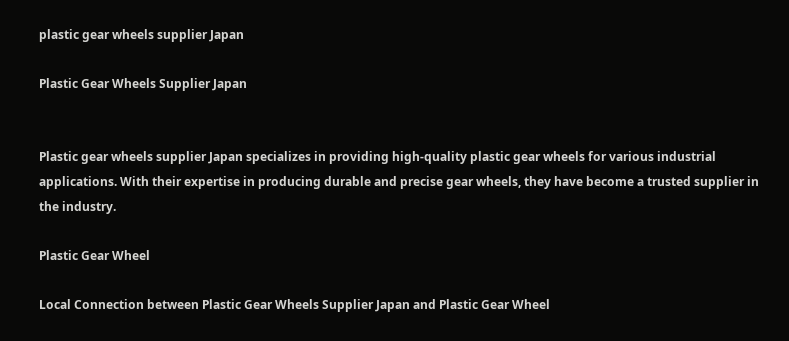plastic gear wheels supplier Japan

Plastic Gear Wheels Supplier Japan


Plastic gear wheels supplier Japan specializes in providing high-quality plastic gear wheels for various industrial applications. With their expertise in producing durable and precise gear wheels, they have become a trusted supplier in the industry.

Plastic Gear Wheel

Local Connection between Plastic Gear Wheels Supplier Japan and Plastic Gear Wheel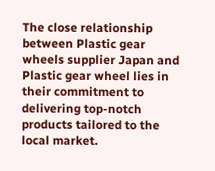The close relationship between Plastic gear wheels supplier Japan and Plastic gear wheel lies in their commitment to delivering top-notch products tailored to the local market.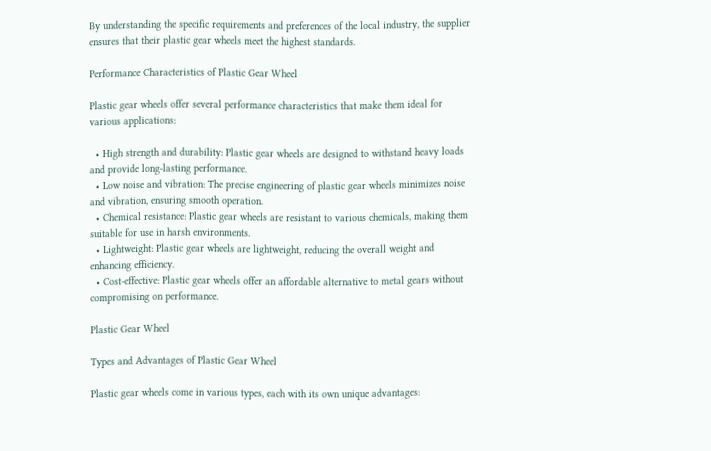By understanding the specific requirements and preferences of the local industry, the supplier ensures that their plastic gear wheels meet the highest standards.

Performance Characteristics of Plastic Gear Wheel

Plastic gear wheels offer several performance characteristics that make them ideal for various applications:

  • High strength and durability: Plastic gear wheels are designed to withstand heavy loads and provide long-lasting performance.
  • Low noise and vibration: The precise engineering of plastic gear wheels minimizes noise and vibration, ensuring smooth operation.
  • Chemical resistance: Plastic gear wheels are resistant to various chemicals, making them suitable for use in harsh environments.
  • Lightweight: Plastic gear wheels are lightweight, reducing the overall weight and enhancing efficiency.
  • Cost-effective: Plastic gear wheels offer an affordable alternative to metal gears without compromising on performance.

Plastic Gear Wheel

Types and Advantages of Plastic Gear Wheel

Plastic gear wheels come in various types, each with its own unique advantages: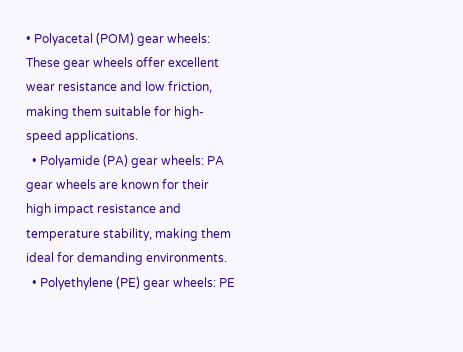• Polyacetal (POM) gear wheels: These gear wheels offer excellent wear resistance and low friction, making them suitable for high-speed applications.
  • Polyamide (PA) gear wheels: PA gear wheels are known for their high impact resistance and temperature stability, making them ideal for demanding environments.
  • Polyethylene (PE) gear wheels: PE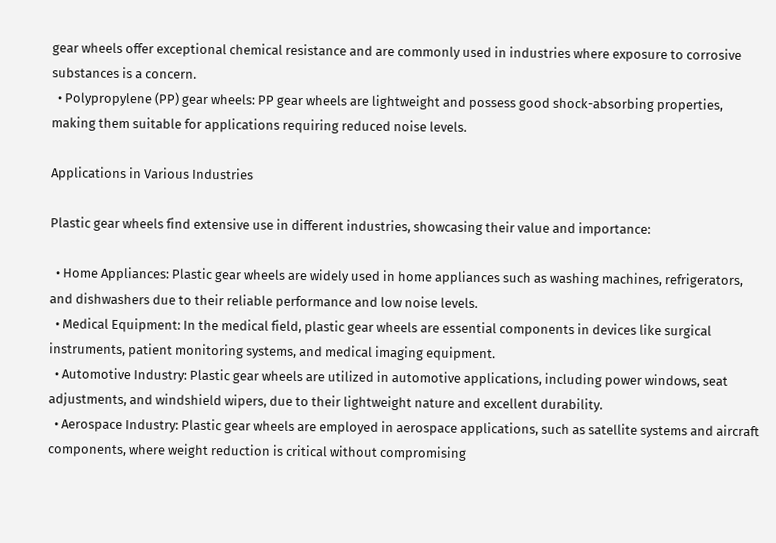gear wheels offer exceptional chemical resistance and are commonly used in industries where exposure to corrosive substances is a concern.
  • Polypropylene (PP) gear wheels: PP gear wheels are lightweight and possess good shock-absorbing properties, making them suitable for applications requiring reduced noise levels.

Applications in Various Industries

Plastic gear wheels find extensive use in different industries, showcasing their value and importance:

  • Home Appliances: Plastic gear wheels are widely used in home appliances such as washing machines, refrigerators, and dishwashers due to their reliable performance and low noise levels.
  • Medical Equipment: In the medical field, plastic gear wheels are essential components in devices like surgical instruments, patient monitoring systems, and medical imaging equipment.
  • Automotive Industry: Plastic gear wheels are utilized in automotive applications, including power windows, seat adjustments, and windshield wipers, due to their lightweight nature and excellent durability.
  • Aerospace Industry: Plastic gear wheels are employed in aerospace applications, such as satellite systems and aircraft components, where weight reduction is critical without compromising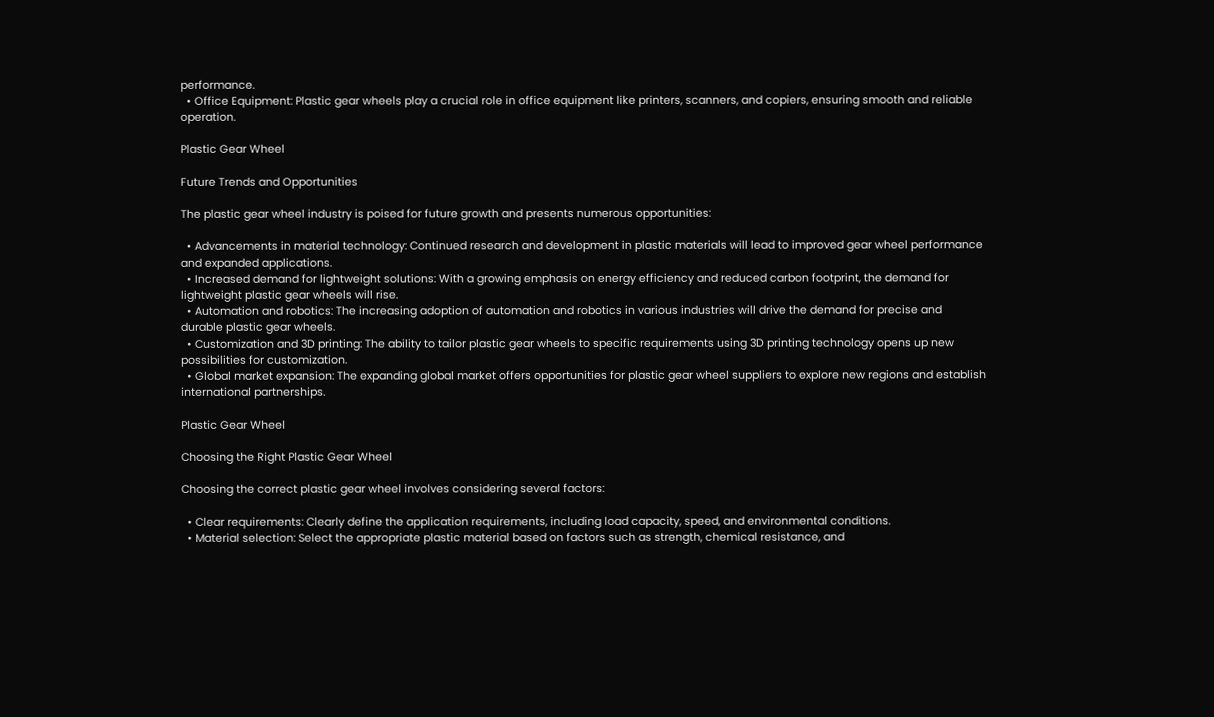performance.
  • Office Equipment: Plastic gear wheels play a crucial role in office equipment like printers, scanners, and copiers, ensuring smooth and reliable operation.

Plastic Gear Wheel

Future Trends and Opportunities

The plastic gear wheel industry is poised for future growth and presents numerous opportunities:

  • Advancements in material technology: Continued research and development in plastic materials will lead to improved gear wheel performance and expanded applications.
  • Increased demand for lightweight solutions: With a growing emphasis on energy efficiency and reduced carbon footprint, the demand for lightweight plastic gear wheels will rise.
  • Automation and robotics: The increasing adoption of automation and robotics in various industries will drive the demand for precise and durable plastic gear wheels.
  • Customization and 3D printing: The ability to tailor plastic gear wheels to specific requirements using 3D printing technology opens up new possibilities for customization.
  • Global market expansion: The expanding global market offers opportunities for plastic gear wheel suppliers to explore new regions and establish international partnerships.

Plastic Gear Wheel

Choosing the Right Plastic Gear Wheel

Choosing the correct plastic gear wheel involves considering several factors:

  • Clear requirements: Clearly define the application requirements, including load capacity, speed, and environmental conditions.
  • Material selection: Select the appropriate plastic material based on factors such as strength, chemical resistance, and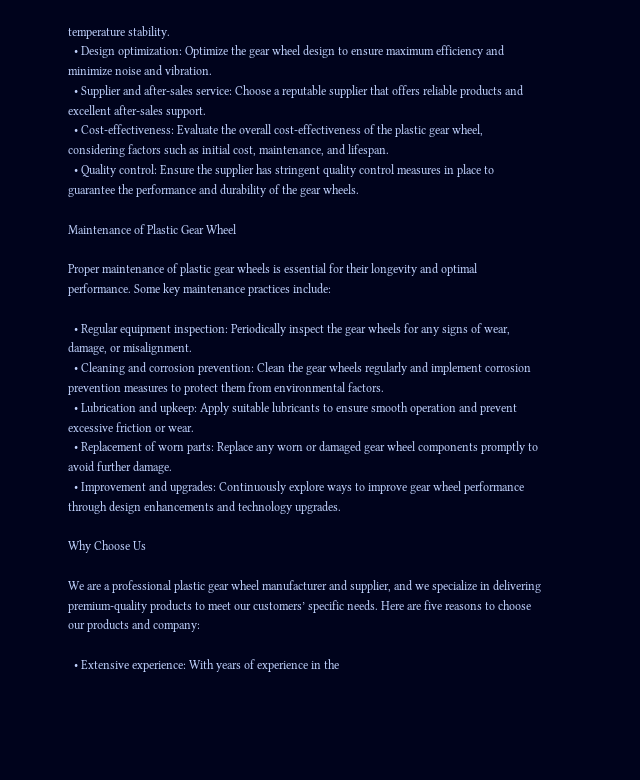temperature stability.
  • Design optimization: Optimize the gear wheel design to ensure maximum efficiency and minimize noise and vibration.
  • Supplier and after-sales service: Choose a reputable supplier that offers reliable products and excellent after-sales support.
  • Cost-effectiveness: Evaluate the overall cost-effectiveness of the plastic gear wheel, considering factors such as initial cost, maintenance, and lifespan.
  • Quality control: Ensure the supplier has stringent quality control measures in place to guarantee the performance and durability of the gear wheels.

Maintenance of Plastic Gear Wheel

Proper maintenance of plastic gear wheels is essential for their longevity and optimal performance. Some key maintenance practices include:

  • Regular equipment inspection: Periodically inspect the gear wheels for any signs of wear, damage, or misalignment.
  • Cleaning and corrosion prevention: Clean the gear wheels regularly and implement corrosion prevention measures to protect them from environmental factors.
  • Lubrication and upkeep: Apply suitable lubricants to ensure smooth operation and prevent excessive friction or wear.
  • Replacement of worn parts: Replace any worn or damaged gear wheel components promptly to avoid further damage.
  • Improvement and upgrades: Continuously explore ways to improve gear wheel performance through design enhancements and technology upgrades.

Why Choose Us

We are a professional plastic gear wheel manufacturer and supplier, and we specialize in delivering premium-quality products to meet our customers’ specific needs. Here are five reasons to choose our products and company:

  • Extensive experience: With years of experience in the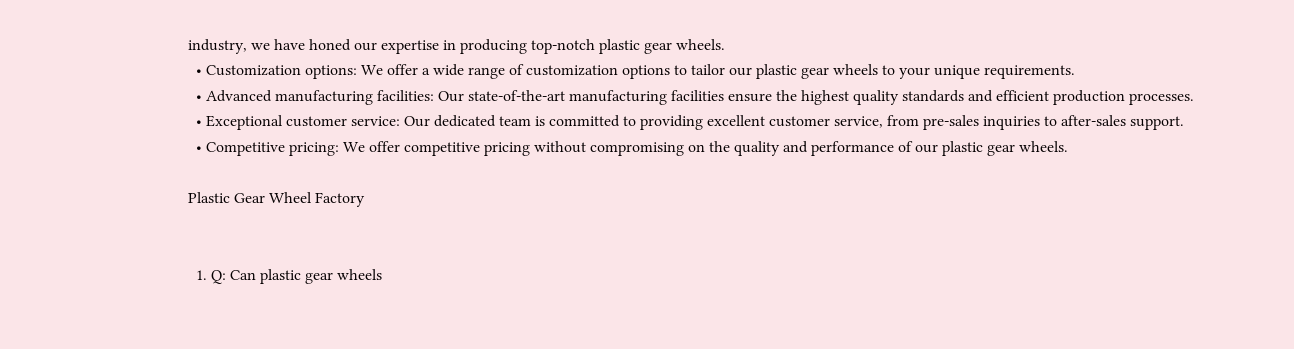industry, we have honed our expertise in producing top-notch plastic gear wheels.
  • Customization options: We offer a wide range of customization options to tailor our plastic gear wheels to your unique requirements.
  • Advanced manufacturing facilities: Our state-of-the-art manufacturing facilities ensure the highest quality standards and efficient production processes.
  • Exceptional customer service: Our dedicated team is committed to providing excellent customer service, from pre-sales inquiries to after-sales support.
  • Competitive pricing: We offer competitive pricing without compromising on the quality and performance of our plastic gear wheels.

Plastic Gear Wheel Factory


  1. Q: Can plastic gear wheels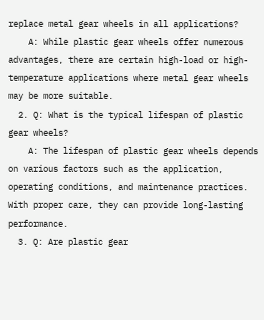replace metal gear wheels in all applications?
    A: While plastic gear wheels offer numerous advantages, there are certain high-load or high-temperature applications where metal gear wheels may be more suitable.
  2. Q: What is the typical lifespan of plastic gear wheels?
    A: The lifespan of plastic gear wheels depends on various factors such as the application, operating conditions, and maintenance practices. With proper care, they can provide long-lasting performance.
  3. Q: Are plastic gear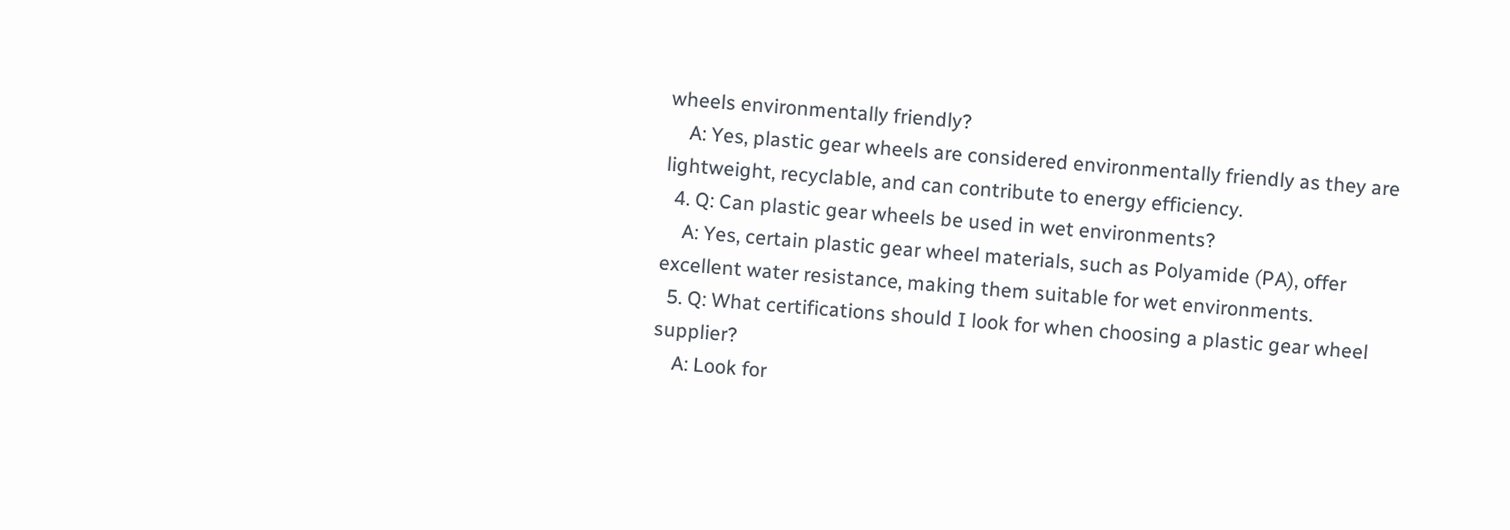wheels environmentally friendly?
    A: Yes, plastic gear wheels are considered environmentally friendly as they are lightweight, recyclable, and can contribute to energy efficiency.
  4. Q: Can plastic gear wheels be used in wet environments?
    A: Yes, certain plastic gear wheel materials, such as Polyamide (PA), offer excellent water resistance, making them suitable for wet environments.
  5. Q: What certifications should I look for when choosing a plastic gear wheel supplier?
    A: Look for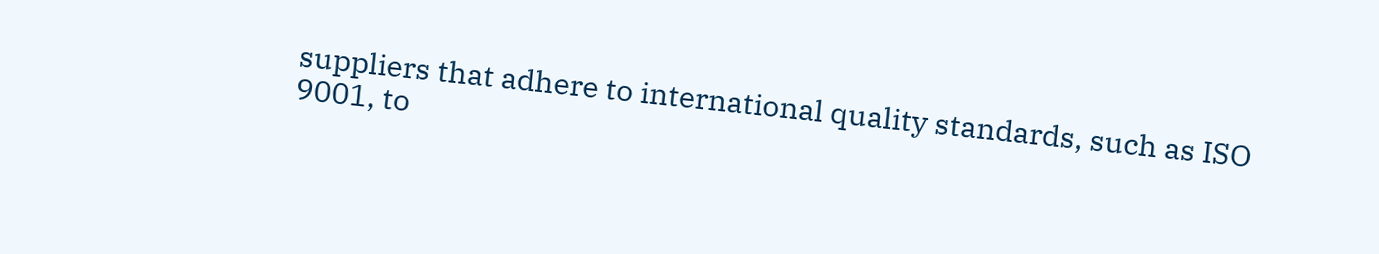suppliers that adhere to international quality standards, such as ISO 9001, to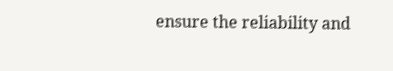ensure the reliability and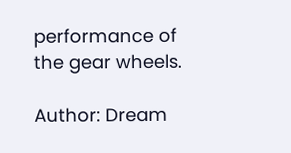performance of the gear wheels.

Author: Dream